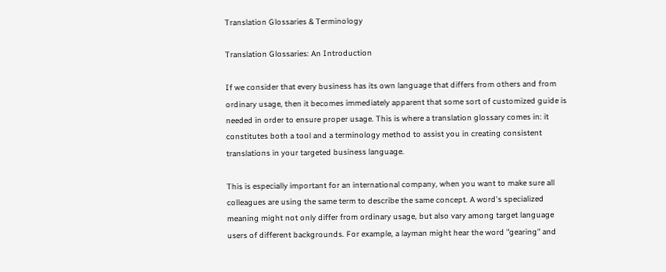Translation Glossaries & Terminology

Translation Glossaries: An Introduction

If we consider that every business has its own language that differs from others and from ordinary usage, then it becomes immediately apparent that some sort of customized guide is needed in order to ensure proper usage. This is where a translation glossary comes in: it constitutes both a tool and a terminology method to assist you in creating consistent translations in your targeted business language.

This is especially important for an international company, when you want to make sure all colleagues are using the same term to describe the same concept. A word's specialized meaning might not only differ from ordinary usage, but also vary among target language users of different backgrounds. For example, a layman might hear the word "gearing" and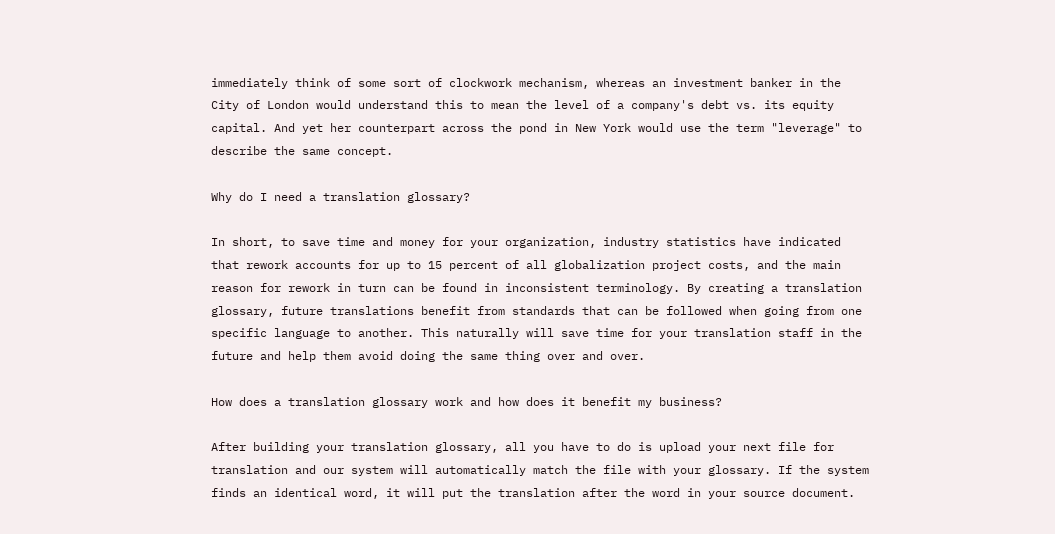immediately think of some sort of clockwork mechanism, whereas an investment banker in the City of London would understand this to mean the level of a company's debt vs. its equity capital. And yet her counterpart across the pond in New York would use the term "leverage" to describe the same concept.

Why do I need a translation glossary?

In short, to save time and money for your organization, industry statistics have indicated that rework accounts for up to 15 percent of all globalization project costs, and the main reason for rework in turn can be found in inconsistent terminology. By creating a translation glossary, future translations benefit from standards that can be followed when going from one specific language to another. This naturally will save time for your translation staff in the future and help them avoid doing the same thing over and over.

How does a translation glossary work and how does it benefit my business?

After building your translation glossary, all you have to do is upload your next file for translation and our system will automatically match the file with your glossary. If the system finds an identical word, it will put the translation after the word in your source document.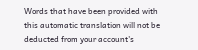Words that have been provided with this automatic translation will not be deducted from your account's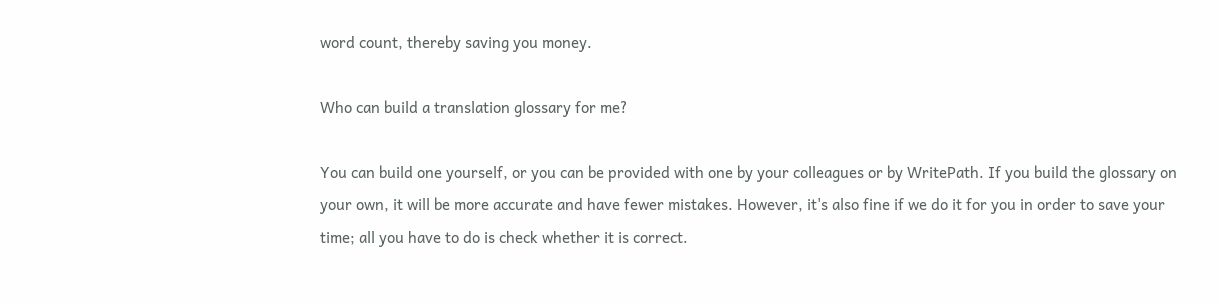word count, thereby saving you money.

Who can build a translation glossary for me?

You can build one yourself, or you can be provided with one by your colleagues or by WritePath. If you build the glossary on your own, it will be more accurate and have fewer mistakes. However, it's also fine if we do it for you in order to save your time; all you have to do is check whether it is correct.